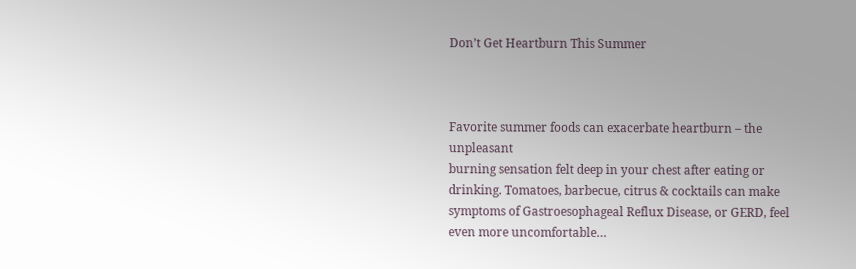Don’t Get Heartburn This Summer



Favorite summer foods can exacerbate heartburn – the unpleasant
burning sensation felt deep in your chest after eating or drinking. Tomatoes, barbecue, citrus & cocktails can make symptoms of Gastroesophageal Reflux Disease, or GERD, feel even more uncomfortable…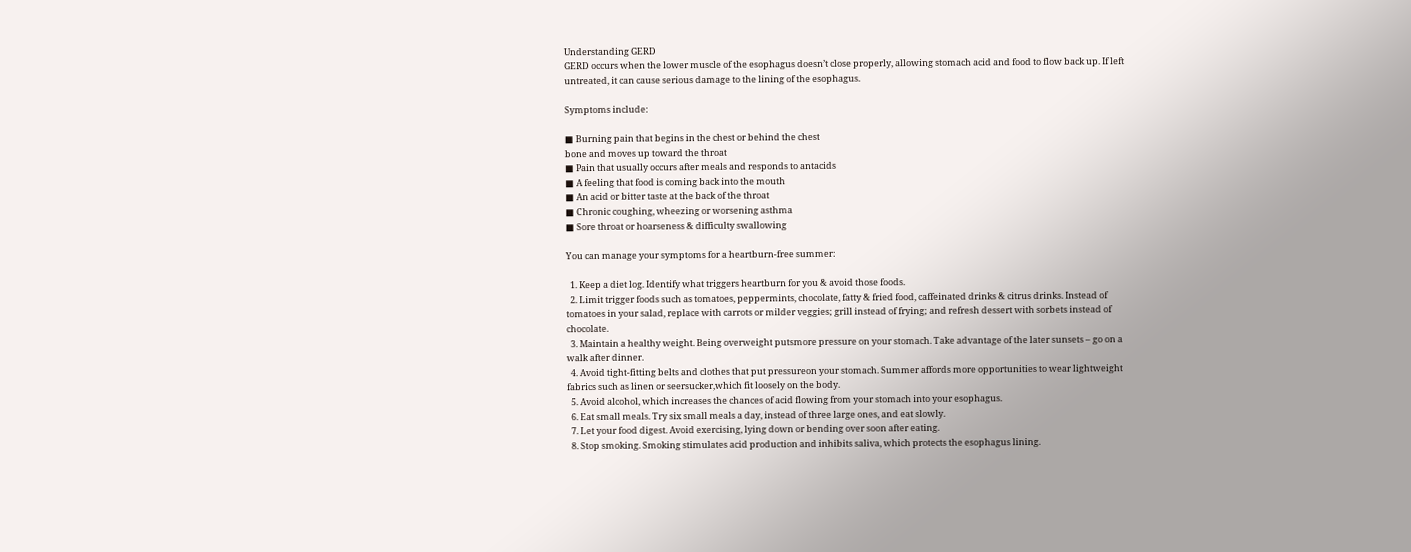Understanding GERD
GERD occurs when the lower muscle of the esophagus doesn’t close properly, allowing stomach acid and food to flow back up. If left untreated, it can cause serious damage to the lining of the esophagus.

Symptoms include:

■ Burning pain that begins in the chest or behind the chest
bone and moves up toward the throat
■ Pain that usually occurs after meals and responds to antacids
■ A feeling that food is coming back into the mouth
■ An acid or bitter taste at the back of the throat
■ Chronic coughing, wheezing or worsening asthma
■ Sore throat or hoarseness & difficulty swallowing

You can manage your symptoms for a heartburn-free summer:

  1. Keep a diet log. Identify what triggers heartburn for you & avoid those foods.
  2. Limit trigger foods such as tomatoes, peppermints, chocolate, fatty & fried food, caffeinated drinks & citrus drinks. Instead of tomatoes in your salad, replace with carrots or milder veggies; grill instead of frying; and refresh dessert with sorbets instead of chocolate.
  3. Maintain a healthy weight. Being overweight putsmore pressure on your stomach. Take advantage of the later sunsets – go on a walk after dinner.
  4. Avoid tight-fitting belts and clothes that put pressureon your stomach. Summer affords more opportunities to wear lightweight fabrics such as linen or seersucker,which fit loosely on the body.
  5. Avoid alcohol, which increases the chances of acid flowing from your stomach into your esophagus.
  6. Eat small meals. Try six small meals a day, instead of three large ones, and eat slowly.
  7. Let your food digest. Avoid exercising, lying down or bending over soon after eating.
  8. Stop smoking. Smoking stimulates acid production and inhibits saliva, which protects the esophagus lining.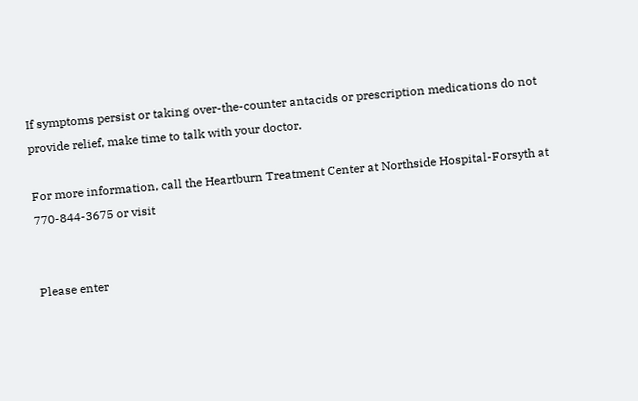If symptoms persist or taking over-the-counter antacids or prescription medications do not
provide relief, make time to talk with your doctor.

For more information, call the Heartburn Treatment Center at Northside Hospital-Forsyth at 770-844-3675 or visit


Please enter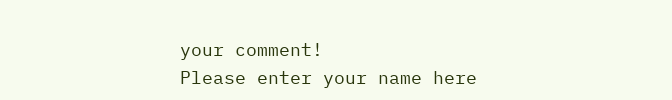your comment!
Please enter your name here